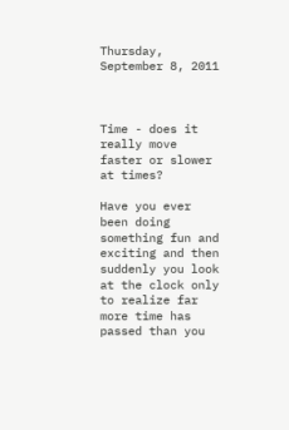Thursday, September 8, 2011



Time - does it really move faster or slower at times?

Have you ever been doing something fun and exciting and then suddenly you look at the clock only to realize far more time has passed than you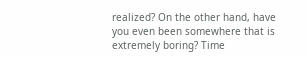realized? On the other hand, have you even been somewhere that is extremely boring? Time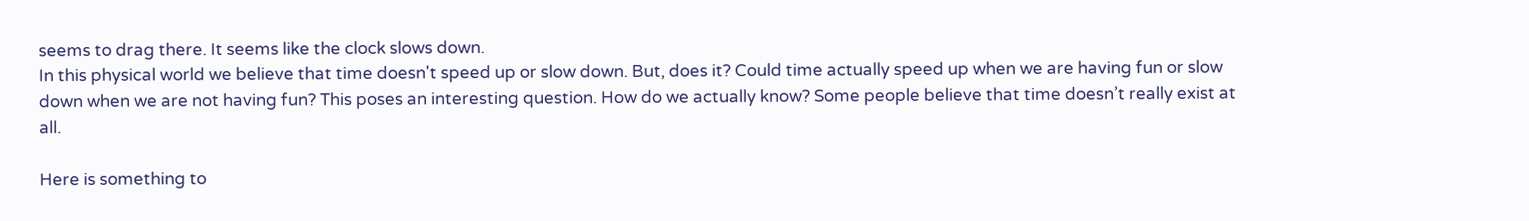seems to drag there. It seems like the clock slows down.
In this physical world we believe that time doesn't speed up or slow down. But, does it? Could time actually speed up when we are having fun or slow down when we are not having fun? This poses an interesting question. How do we actually know? Some people believe that time doesn’t really exist at all.

Here is something to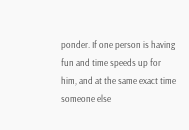ponder. If one person is having fun and time speeds up for him, and at the same exact time someone else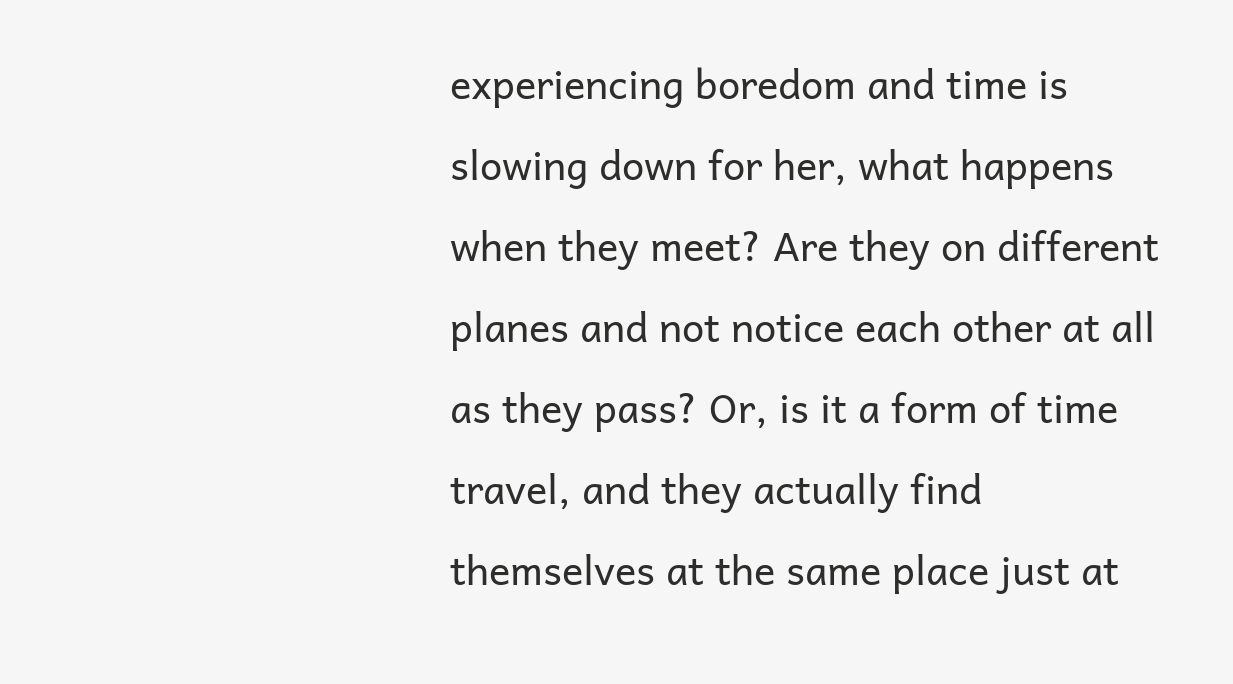experiencing boredom and time is slowing down for her, what happens when they meet? Are they on different planes and not notice each other at all as they pass? Or, is it a form of time travel, and they actually find themselves at the same place just at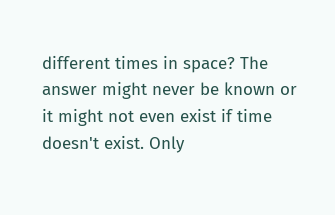different times in space? The answer might never be known or it might not even exist if time doesn't exist. Only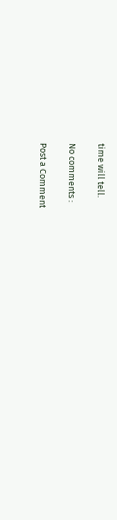time will tell.

No comments :

Post a Comment